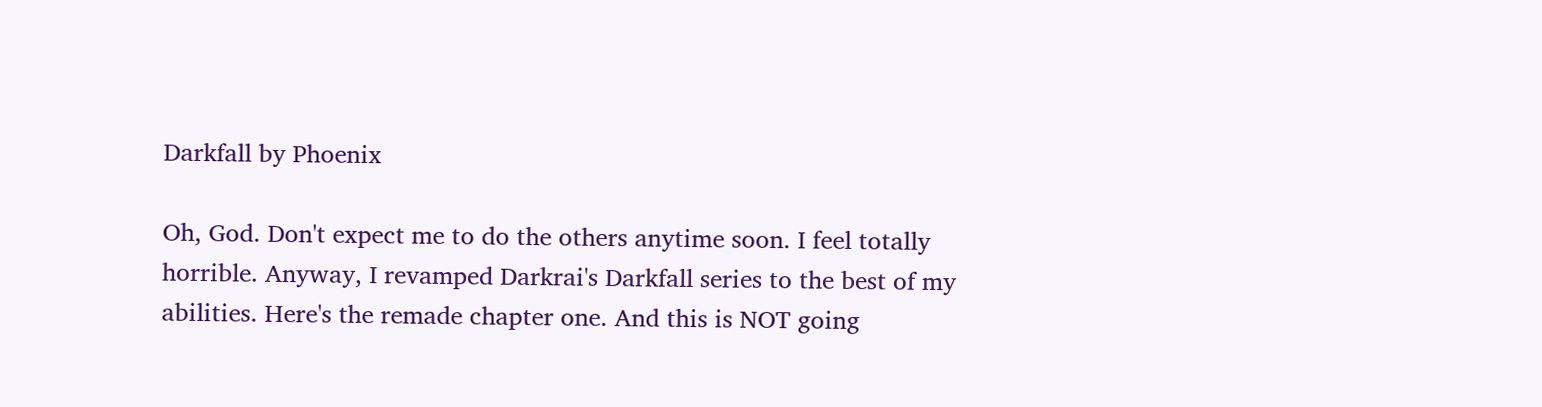Darkfall by Phoenix

Oh, God. Don't expect me to do the others anytime soon. I feel totally horrible. Anyway, I revamped Darkrai's Darkfall series to the best of my abilities. Here's the remade chapter one. And this is NOT going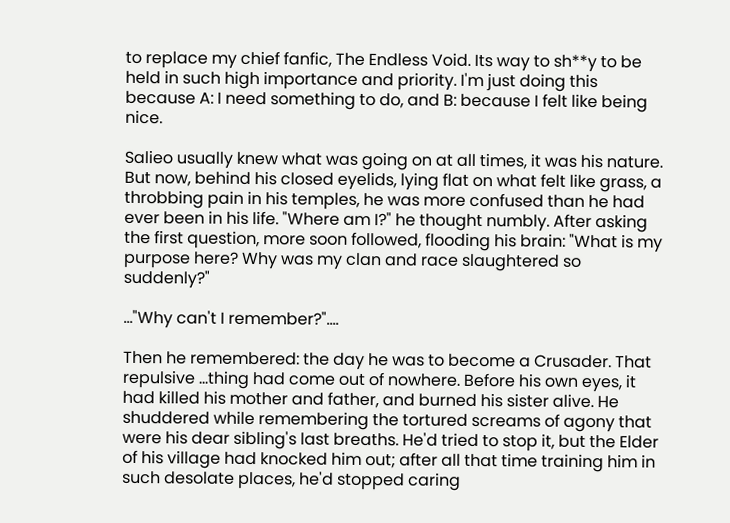to replace my chief fanfic, The Endless Void. Its way to sh**y to be held in such high importance and priority. I'm just doing this because A: I need something to do, and B: because I felt like being nice.

Salieo usually knew what was going on at all times, it was his nature. But now, behind his closed eyelids, lying flat on what felt like grass, a throbbing pain in his temples, he was more confused than he had ever been in his life. "Where am I?" he thought numbly. After asking the first question, more soon followed, flooding his brain: "What is my purpose here? Why was my clan and race slaughtered so suddenly?"

..."Why can't I remember?"....

Then he remembered: the day he was to become a Crusader. That repulsive ...thing had come out of nowhere. Before his own eyes, it had killed his mother and father, and burned his sister alive. He shuddered while remembering the tortured screams of agony that were his dear sibling's last breaths. He'd tried to stop it, but the Elder of his village had knocked him out; after all that time training him in such desolate places, he'd stopped caring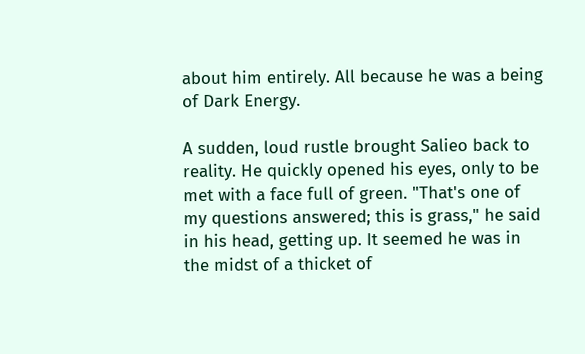about him entirely. All because he was a being of Dark Energy.

A sudden, loud rustle brought Salieo back to reality. He quickly opened his eyes, only to be met with a face full of green. "That's one of my questions answered; this is grass," he said in his head, getting up. It seemed he was in the midst of a thicket of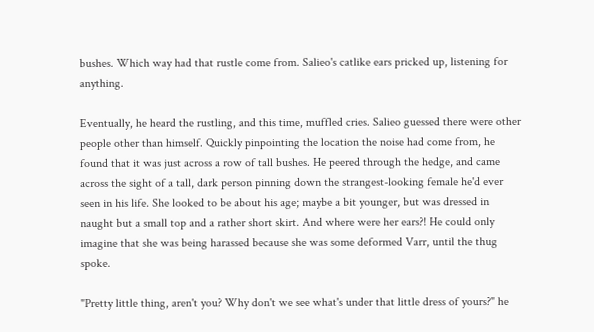bushes. Which way had that rustle come from. Salieo's catlike ears pricked up, listening for anything.

Eventually, he heard the rustling, and this time, muffled cries. Salieo guessed there were other people other than himself. Quickly pinpointing the location the noise had come from, he found that it was just across a row of tall bushes. He peered through the hedge, and came across the sight of a tall, dark person pinning down the strangest-looking female he'd ever seen in his life. She looked to be about his age; maybe a bit younger, but was dressed in naught but a small top and a rather short skirt. And where were her ears?! He could only imagine that she was being harassed because she was some deformed Varr, until the thug spoke.

"Pretty little thing, aren't you? Why don't we see what's under that little dress of yours?" he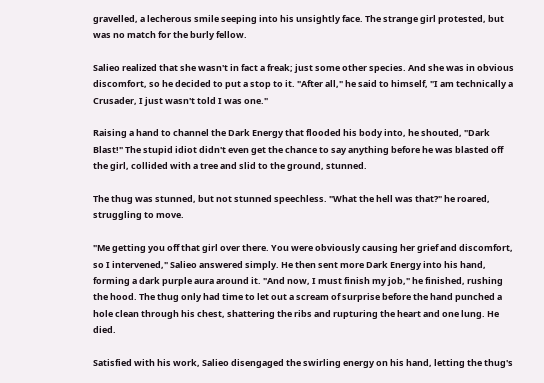gravelled, a lecherous smile seeping into his unsightly face. The strange girl protested, but was no match for the burly fellow.

Salieo realized that she wasn't in fact a freak; just some other species. And she was in obvious discomfort, so he decided to put a stop to it. "After all," he said to himself, "I am technically a Crusader, I just wasn't told I was one."

Raising a hand to channel the Dark Energy that flooded his body into, he shouted, "Dark Blast!" The stupid idiot didn't even get the chance to say anything before he was blasted off the girl, collided with a tree and slid to the ground, stunned.

The thug was stunned, but not stunned speechless. "What the hell was that?" he roared, struggling to move.

"Me getting you off that girl over there. You were obviously causing her grief and discomfort, so I intervened," Salieo answered simply. He then sent more Dark Energy into his hand, forming a dark purple aura around it. "And now, I must finish my job," he finished, rushing the hood. The thug only had time to let out a scream of surprise before the hand punched a hole clean through his chest, shattering the ribs and rupturing the heart and one lung. He died.

Satisfied with his work, Salieo disengaged the swirling energy on his hand, letting the thug's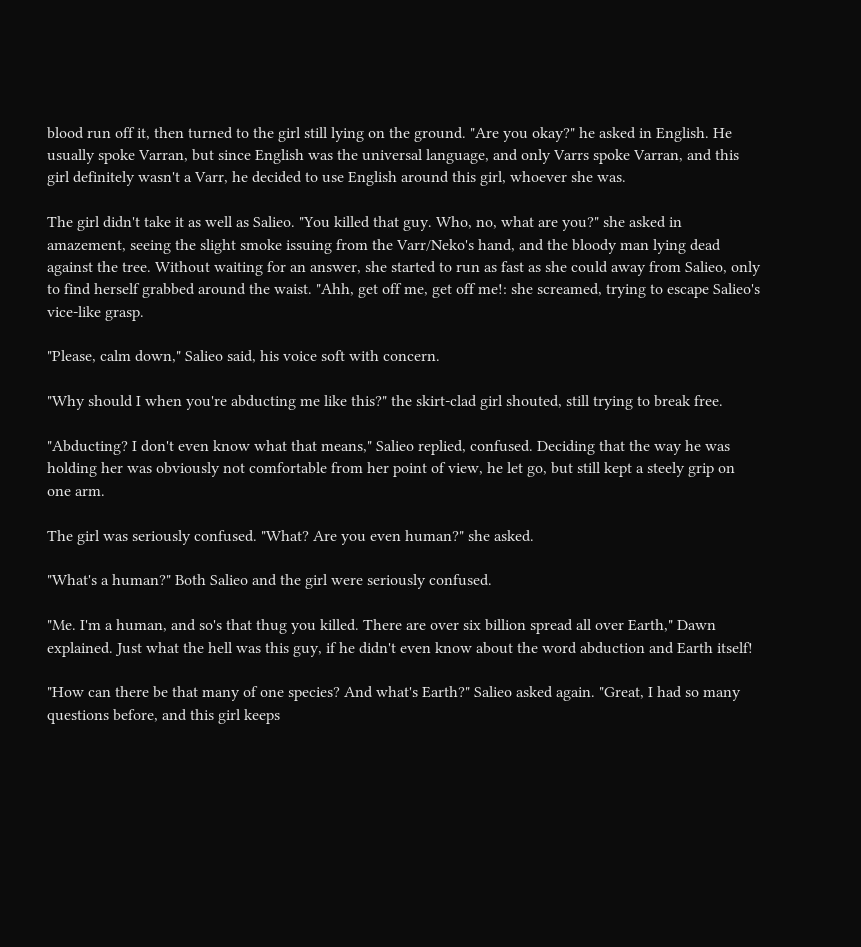blood run off it, then turned to the girl still lying on the ground. "Are you okay?" he asked in English. He usually spoke Varran, but since English was the universal language, and only Varrs spoke Varran, and this girl definitely wasn't a Varr, he decided to use English around this girl, whoever she was.

The girl didn't take it as well as Salieo. "You killed that guy. Who, no, what are you?" she asked in amazement, seeing the slight smoke issuing from the Varr/Neko's hand, and the bloody man lying dead against the tree. Without waiting for an answer, she started to run as fast as she could away from Salieo, only to find herself grabbed around the waist. "Ahh, get off me, get off me!: she screamed, trying to escape Salieo's vice-like grasp.

"Please, calm down," Salieo said, his voice soft with concern.

"Why should I when you're abducting me like this?" the skirt-clad girl shouted, still trying to break free.

"Abducting? I don't even know what that means," Salieo replied, confused. Deciding that the way he was holding her was obviously not comfortable from her point of view, he let go, but still kept a steely grip on one arm.

The girl was seriously confused. "What? Are you even human?" she asked.

"What's a human?" Both Salieo and the girl were seriously confused.

"Me. I'm a human, and so's that thug you killed. There are over six billion spread all over Earth," Dawn explained. Just what the hell was this guy, if he didn't even know about the word abduction and Earth itself!

"How can there be that many of one species? And what's Earth?" Salieo asked again. "Great, I had so many questions before, and this girl keeps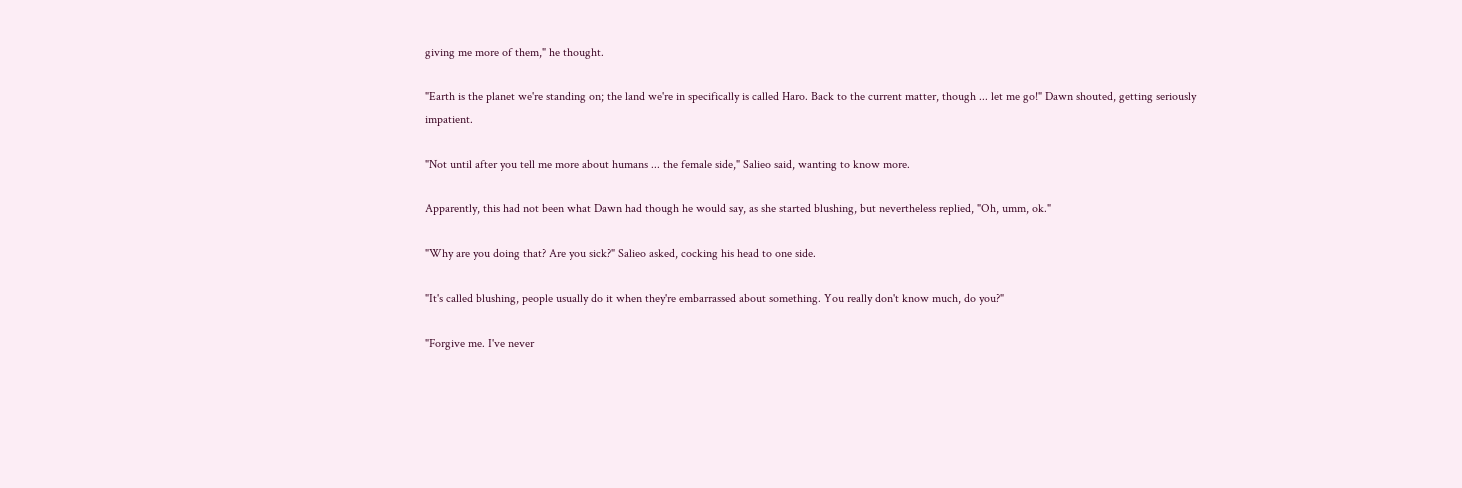giving me more of them," he thought.

"Earth is the planet we're standing on; the land we're in specifically is called Haro. Back to the current matter, though ... let me go!" Dawn shouted, getting seriously impatient.

"Not until after you tell me more about humans ... the female side," Salieo said, wanting to know more.

Apparently, this had not been what Dawn had though he would say, as she started blushing, but nevertheless replied, "Oh, umm, ok."

"Why are you doing that? Are you sick?" Salieo asked, cocking his head to one side.

"It's called blushing, people usually do it when they're embarrassed about something. You really don't know much, do you?"

"Forgive me. I've never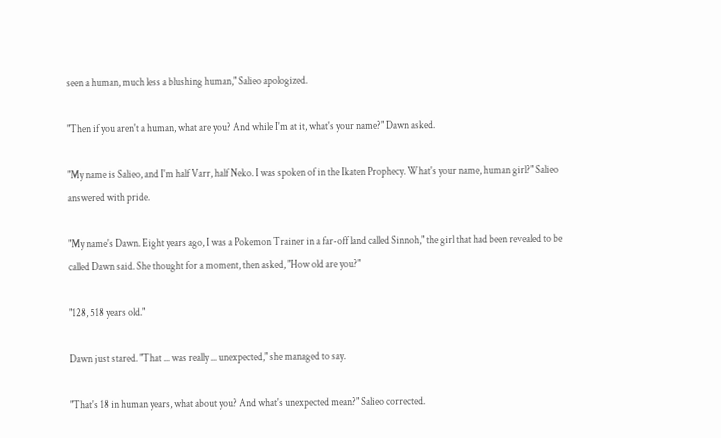seen a human, much less a blushing human," Salieo apologized.

"Then if you aren't a human, what are you? And while I'm at it, what's your name?" Dawn asked.

"My name is Salieo, and I'm half Varr, half Neko. I was spoken of in the Ikaten Prophecy. What's your name, human girl?" Salieo answered with pride.

"My name's Dawn. Eight years ago, I was a Pokemon Trainer in a far-off land called Sinnoh," the girl that had been revealed to be called Dawn said. She thought for a moment, then asked, "How old are you?"

"128, 518 years old."

Dawn just stared. "That ... was really ... unexpected," she managed to say.

"That's 18 in human years, what about you? And what's unexpected mean?" Salieo corrected.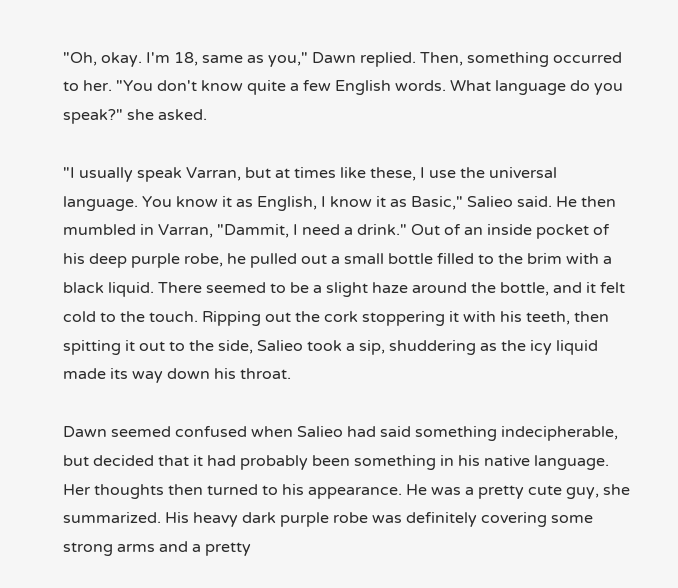"Oh, okay. I'm 18, same as you," Dawn replied. Then, something occurred to her. "You don't know quite a few English words. What language do you speak?" she asked.

"I usually speak Varran, but at times like these, I use the universal language. You know it as English, I know it as Basic," Salieo said. He then mumbled in Varran, "Dammit, I need a drink." Out of an inside pocket of his deep purple robe, he pulled out a small bottle filled to the brim with a black liquid. There seemed to be a slight haze around the bottle, and it felt cold to the touch. Ripping out the cork stoppering it with his teeth, then spitting it out to the side, Salieo took a sip, shuddering as the icy liquid made its way down his throat.

Dawn seemed confused when Salieo had said something indecipherable, but decided that it had probably been something in his native language. Her thoughts then turned to his appearance. He was a pretty cute guy, she summarized. His heavy dark purple robe was definitely covering some strong arms and a pretty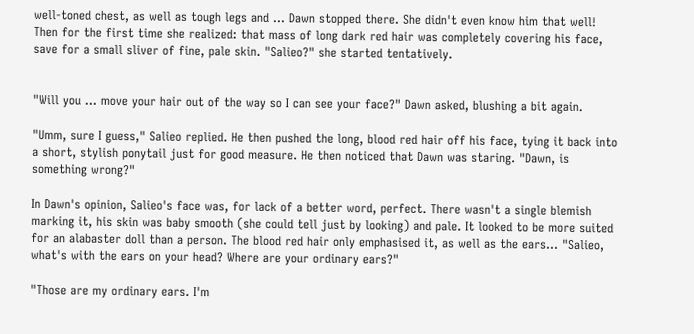well-toned chest, as well as tough legs and ... Dawn stopped there. She didn't even know him that well! Then for the first time she realized: that mass of long dark red hair was completely covering his face, save for a small sliver of fine, pale skin. "Salieo?" she started tentatively.


"Will you ... move your hair out of the way so I can see your face?" Dawn asked, blushing a bit again.

"Umm, sure I guess," Salieo replied. He then pushed the long, blood red hair off his face, tying it back into a short, stylish ponytail just for good measure. He then noticed that Dawn was staring. "Dawn, is something wrong?"

In Dawn's opinion, Salieo's face was, for lack of a better word, perfect. There wasn't a single blemish marking it, his skin was baby smooth (she could tell just by looking) and pale. It looked to be more suited for an alabaster doll than a person. The blood red hair only emphasised it, as well as the ears... "Salieo, what's with the ears on your head? Where are your ordinary ears?"

"Those are my ordinary ears. I'm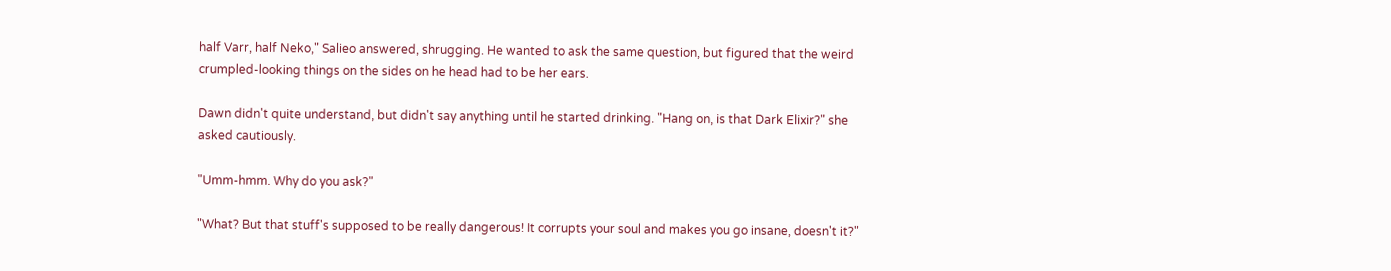half Varr, half Neko," Salieo answered, shrugging. He wanted to ask the same question, but figured that the weird crumpled-looking things on the sides on he head had to be her ears.

Dawn didn't quite understand, but didn't say anything until he started drinking. "Hang on, is that Dark Elixir?" she asked cautiously.

"Umm-hmm. Why do you ask?"

"What? But that stuff's supposed to be really dangerous! It corrupts your soul and makes you go insane, doesn't it?"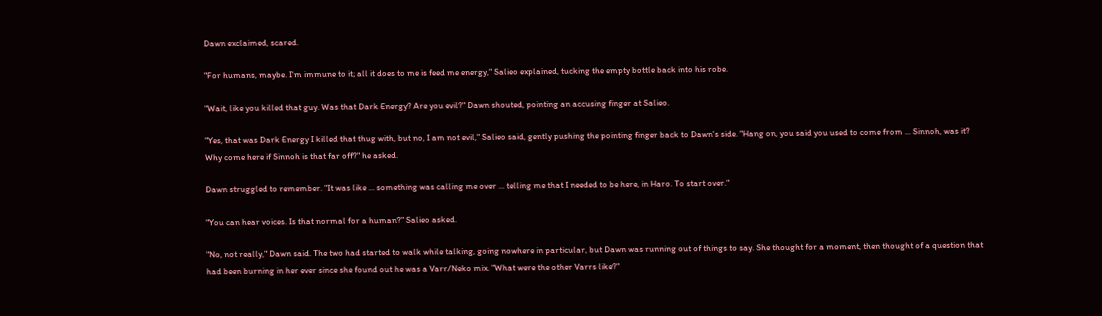Dawn exclaimed, scared.

"For humans, maybe. I'm immune to it; all it does to me is feed me energy," Salieo explained, tucking the empty bottle back into his robe.

"Wait, like you killed that guy. Was that Dark Energy? Are you evil?" Dawn shouted, pointing an accusing finger at Salieo.

"Yes, that was Dark Energy I killed that thug with, but no, I am not evil," Salieo said, gently pushing the pointing finger back to Dawn's side. "Hang on, you said you used to come from ... Sinnoh, was it? Why come here if Sinnoh is that far off?" he asked.

Dawn struggled to remember. "It was like ... something was calling me over ... telling me that I needed to be here, in Haro. To start over."

"You can hear voices. Is that normal for a human?" Salieo asked.

"No, not really," Dawn said. The two had started to walk while talking, going nowhere in particular, but Dawn was running out of things to say. She thought for a moment, then thought of a question that had been burning in her ever since she found out he was a Varr/Neko mix. "What were the other Varrs like?"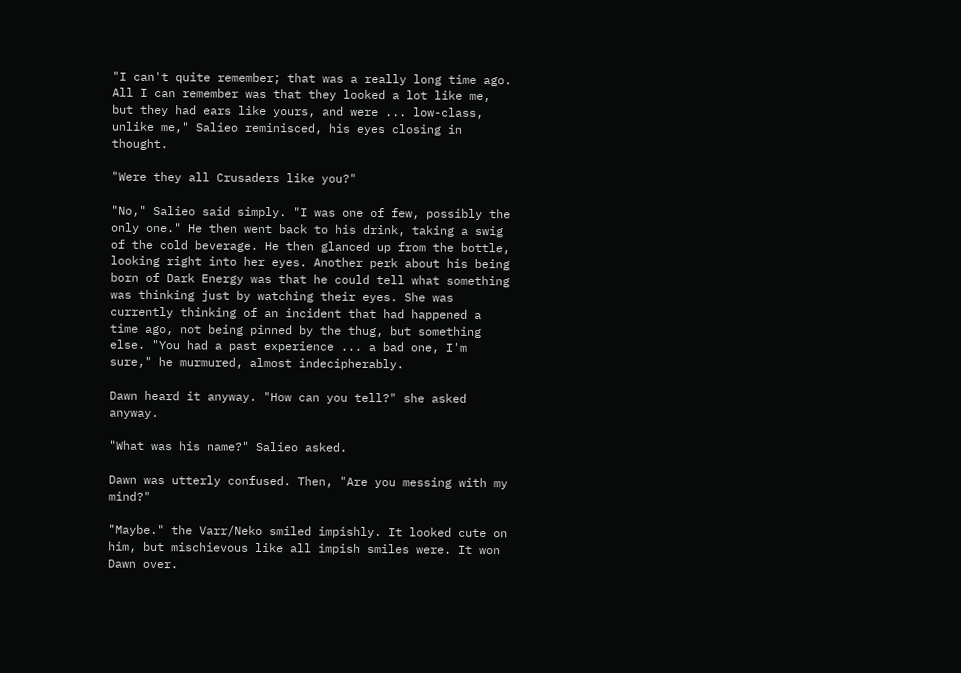"I can't quite remember; that was a really long time ago. All I can remember was that they looked a lot like me, but they had ears like yours, and were ... low-class, unlike me," Salieo reminisced, his eyes closing in thought.

"Were they all Crusaders like you?"

"No," Salieo said simply. "I was one of few, possibly the only one." He then went back to his drink, taking a swig of the cold beverage. He then glanced up from the bottle, looking right into her eyes. Another perk about his being born of Dark Energy was that he could tell what something was thinking just by watching their eyes. She was currently thinking of an incident that had happened a time ago, not being pinned by the thug, but something else. "You had a past experience ... a bad one, I'm sure," he murmured, almost indecipherably.

Dawn heard it anyway. "How can you tell?" she asked anyway.

"What was his name?" Salieo asked.

Dawn was utterly confused. Then, "Are you messing with my mind?"

"Maybe." the Varr/Neko smiled impishly. It looked cute on him, but mischievous like all impish smiles were. It won Dawn over.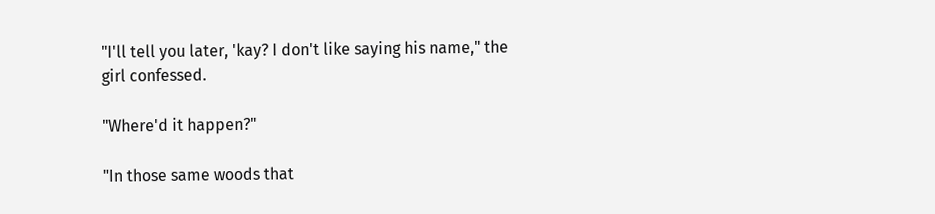"I'll tell you later, 'kay? I don't like saying his name," the girl confessed.

"Where'd it happen?"

"In those same woods that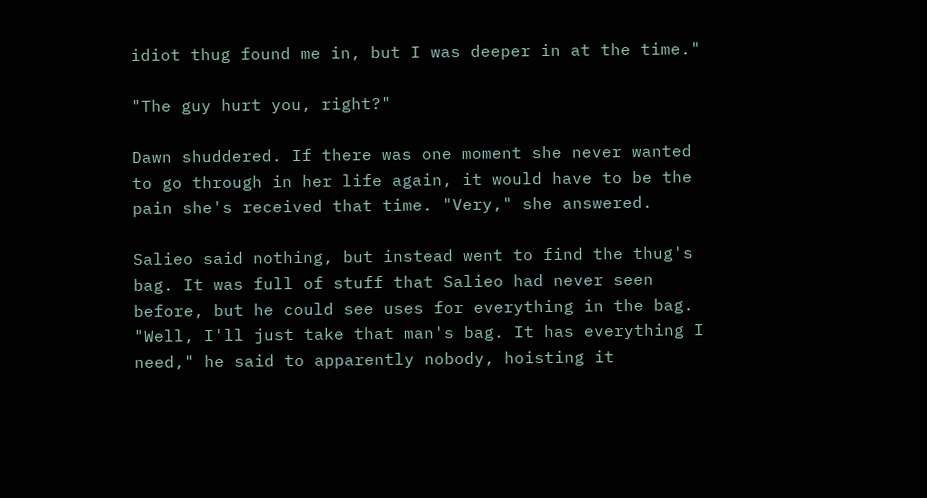idiot thug found me in, but I was deeper in at the time."

"The guy hurt you, right?"

Dawn shuddered. If there was one moment she never wanted to go through in her life again, it would have to be the pain she's received that time. "Very," she answered.

Salieo said nothing, but instead went to find the thug's bag. It was full of stuff that Salieo had never seen before, but he could see uses for everything in the bag. "Well, I'll just take that man's bag. It has everything I need," he said to apparently nobody, hoisting it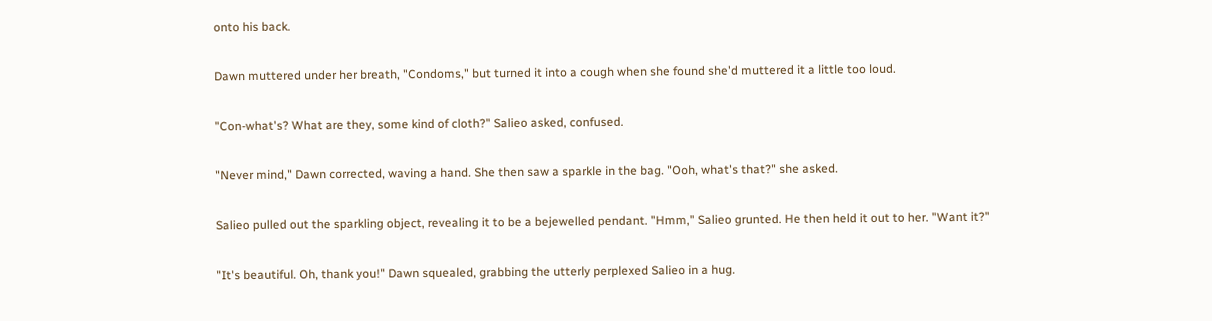onto his back.

Dawn muttered under her breath, "Condoms," but turned it into a cough when she found she'd muttered it a little too loud.

"Con-what's? What are they, some kind of cloth?" Salieo asked, confused.

"Never mind," Dawn corrected, waving a hand. She then saw a sparkle in the bag. "Ooh, what's that?" she asked.

Salieo pulled out the sparkling object, revealing it to be a bejewelled pendant. "Hmm," Salieo grunted. He then held it out to her. "Want it?"

"It's beautiful. Oh, thank you!" Dawn squealed, grabbing the utterly perplexed Salieo in a hug.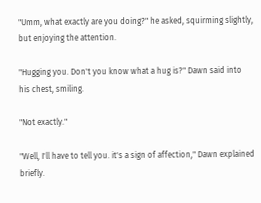"Umm, what exactly are you doing?" he asked, squirming slightly, but enjoying the attention.

"Hugging you. Don't you know what a hug is?" Dawn said into his chest, smiling.

"Not exactly."

"Well, I'll have to tell you. it's a sign of affection," Dawn explained briefly.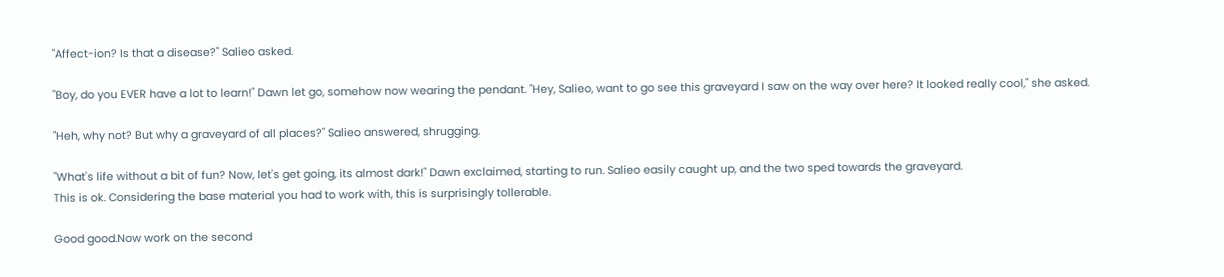"Affect-ion? Is that a disease?" Salieo asked.

"Boy, do you EVER have a lot to learn!" Dawn let go, somehow now wearing the pendant. "Hey, Salieo, want to go see this graveyard I saw on the way over here? It looked really cool," she asked.

"Heh, why not? But why a graveyard of all places?" Salieo answered, shrugging.

"What's life without a bit of fun? Now, let's get going, its almost dark!" Dawn exclaimed, starting to run. Salieo easily caught up, and the two sped towards the graveyard.
This is ok. Considering the base material you had to work with, this is surprisingly tollerable.

Good good.Now work on the second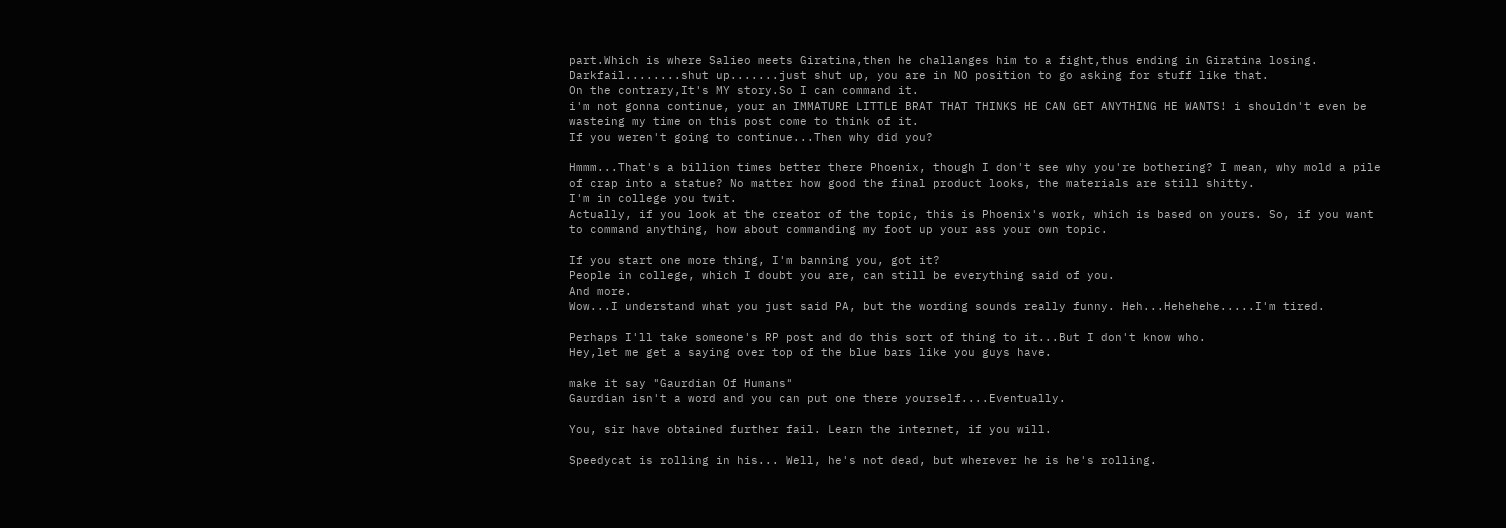part.Which is where Salieo meets Giratina,then he challanges him to a fight,thus ending in Giratina losing.
Darkfail........shut up.......just shut up, you are in NO position to go asking for stuff like that.
On the contrary,It's MY story.So I can command it.
i'm not gonna continue, your an IMMATURE LITTLE BRAT THAT THINKS HE CAN GET ANYTHING HE WANTS! i shouldn't even be wasteing my time on this post come to think of it.
If you weren't going to continue...Then why did you?

Hmmm...That's a billion times better there Phoenix, though I don't see why you're bothering? I mean, why mold a pile of crap into a statue? No matter how good the final product looks, the materials are still shitty.
I'm in college you twit.
Actually, if you look at the creator of the topic, this is Phoenix's work, which is based on yours. So, if you want to command anything, how about commanding my foot up your ass your own topic.

If you start one more thing, I'm banning you, got it?
People in college, which I doubt you are, can still be everything said of you.
And more.
Wow...I understand what you just said PA, but the wording sounds really funny. Heh...Hehehehe.....I'm tired.

Perhaps I'll take someone's RP post and do this sort of thing to it...But I don't know who.
Hey,let me get a saying over top of the blue bars like you guys have.

make it say "Gaurdian Of Humans"
Gaurdian isn't a word and you can put one there yourself....Eventually.

You, sir have obtained further fail. Learn the internet, if you will.

Speedycat is rolling in his... Well, he's not dead, but wherever he is he's rolling.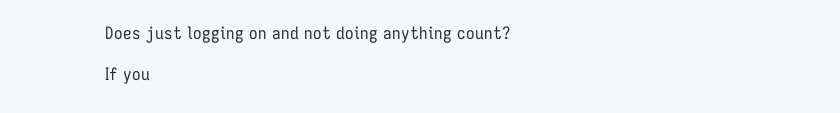Does just logging on and not doing anything count?

If you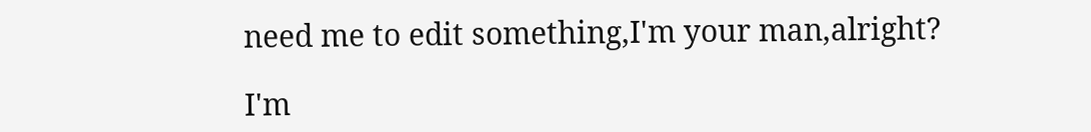need me to edit something,I'm your man,alright?

I'm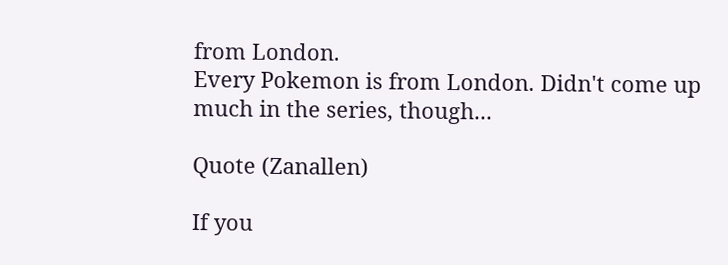from London.
Every Pokemon is from London. Didn't come up much in the series, though...

Quote (Zanallen)

If you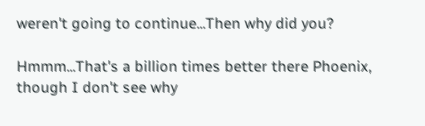weren't going to continue...Then why did you?

Hmmm...That's a billion times better there Phoenix, though I don't see why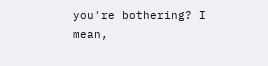you're bothering? I mean,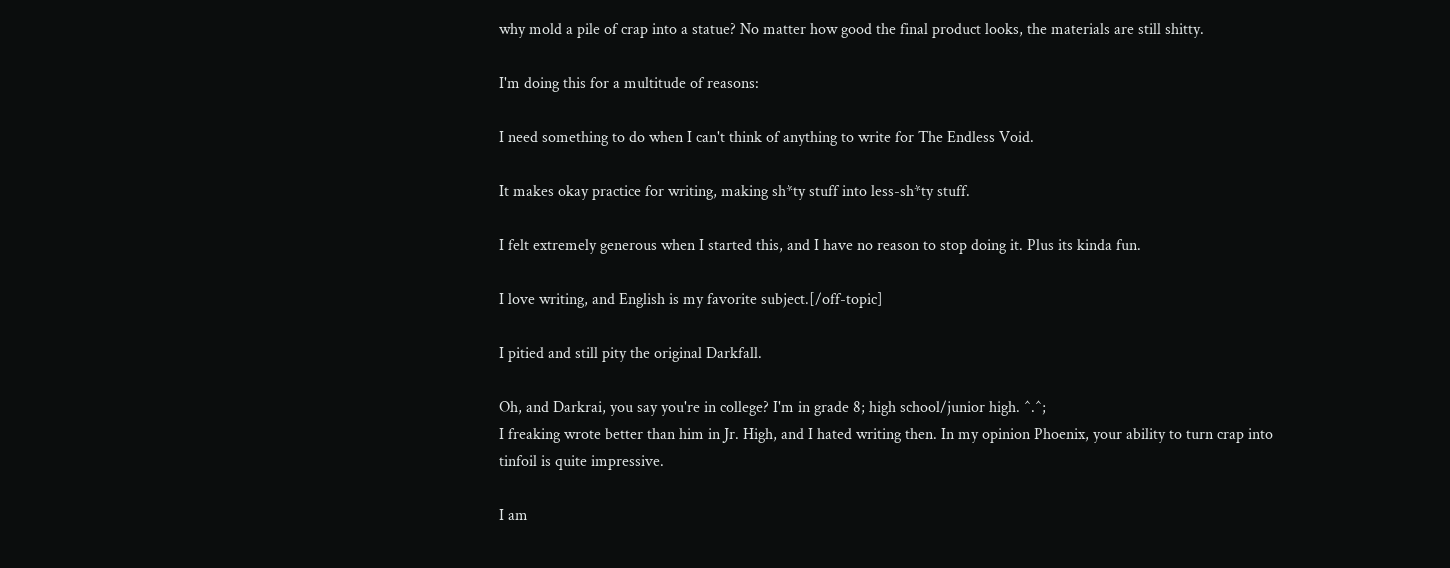why mold a pile of crap into a statue? No matter how good the final product looks, the materials are still shitty.

I'm doing this for a multitude of reasons:

I need something to do when I can't think of anything to write for The Endless Void.

It makes okay practice for writing, making sh*ty stuff into less-sh*ty stuff.

I felt extremely generous when I started this, and I have no reason to stop doing it. Plus its kinda fun.

I love writing, and English is my favorite subject.[/off-topic]

I pitied and still pity the original Darkfall.

Oh, and Darkrai, you say you're in college? I'm in grade 8; high school/junior high. ^.^;
I freaking wrote better than him in Jr. High, and I hated writing then. In my opinion Phoenix, your ability to turn crap into tinfoil is quite impressive.

I am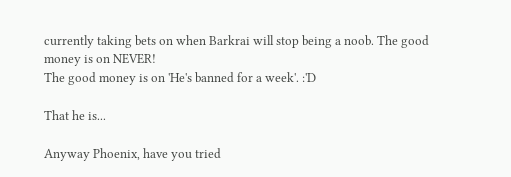currently taking bets on when Barkrai will stop being a noob. The good money is on NEVER!
The good money is on 'He's banned for a week'. :'D

That he is...

Anyway Phoenix, have you tried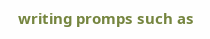writing promps such as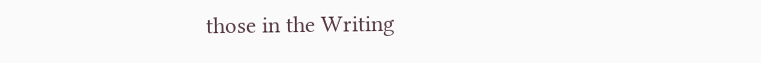those in the Writing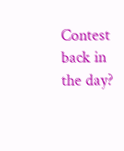Contest back in the day?